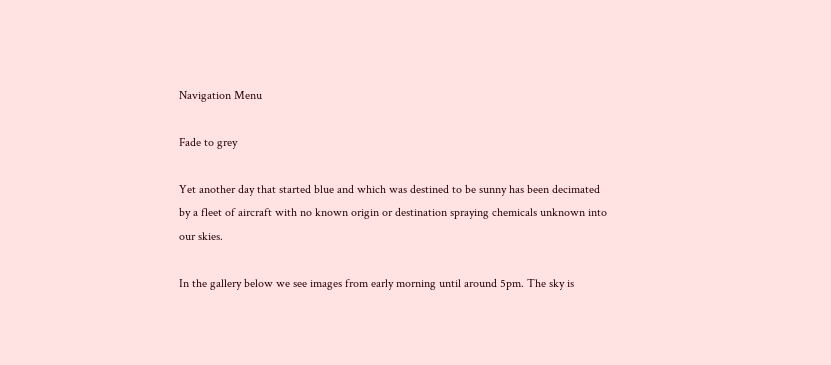Navigation Menu

Fade to grey

Yet another day that started blue and which was destined to be sunny has been decimated by a fleet of aircraft with no known origin or destination spraying chemicals unknown into our skies.

In the gallery below we see images from early morning until around 5pm. The sky is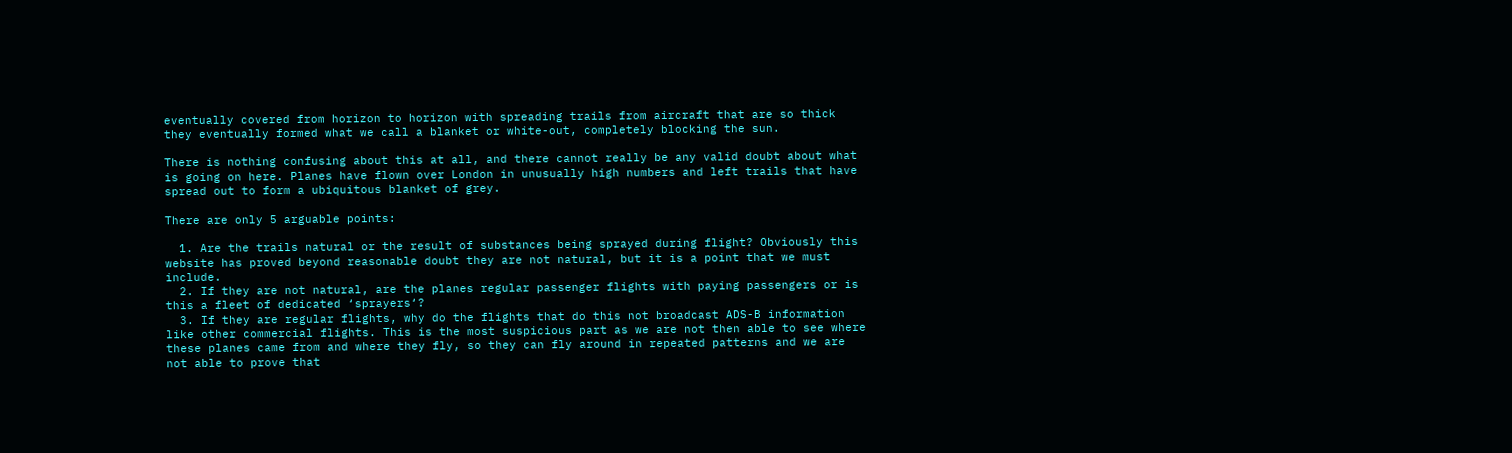eventually covered from horizon to horizon with spreading trails from aircraft that are so thick they eventually formed what we call a blanket or white-out, completely blocking the sun.

There is nothing confusing about this at all, and there cannot really be any valid doubt about what is going on here. Planes have flown over London in unusually high numbers and left trails that have spread out to form a ubiquitous blanket of grey.

There are only 5 arguable points:

  1. Are the trails natural or the result of substances being sprayed during flight? Obviously this website has proved beyond reasonable doubt they are not natural, but it is a point that we must include.
  2. If they are not natural, are the planes regular passenger flights with paying passengers or is this a fleet of dedicated ‘sprayers‘?
  3. If they are regular flights, why do the flights that do this not broadcast ADS-B information like other commercial flights. This is the most suspicious part as we are not then able to see where these planes came from and where they fly, so they can fly around in repeated patterns and we are not able to prove that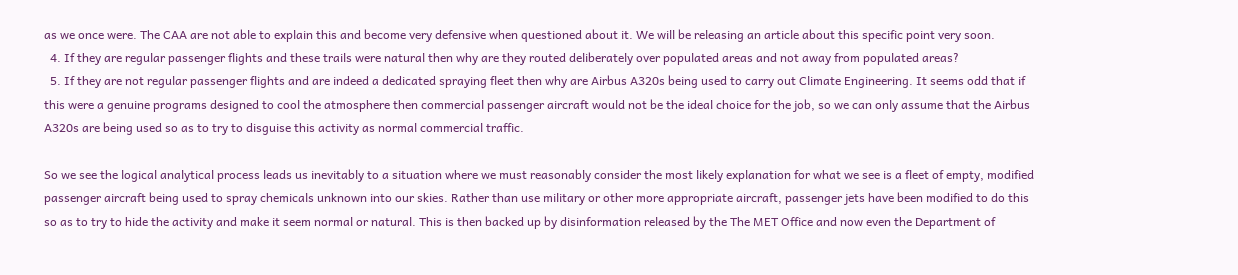as we once were. The CAA are not able to explain this and become very defensive when questioned about it. We will be releasing an article about this specific point very soon.
  4. If they are regular passenger flights and these trails were natural then why are they routed deliberately over populated areas and not away from populated areas?
  5. If they are not regular passenger flights and are indeed a dedicated spraying fleet then why are Airbus A320s being used to carry out Climate Engineering. It seems odd that if this were a genuine programs designed to cool the atmosphere then commercial passenger aircraft would not be the ideal choice for the job, so we can only assume that the Airbus A320s are being used so as to try to disguise this activity as normal commercial traffic.

So we see the logical analytical process leads us inevitably to a situation where we must reasonably consider the most likely explanation for what we see is a fleet of empty, modified passenger aircraft being used to spray chemicals unknown into our skies. Rather than use military or other more appropriate aircraft, passenger jets have been modified to do this so as to try to hide the activity and make it seem normal or natural. This is then backed up by disinformation released by the The MET Office and now even the Department of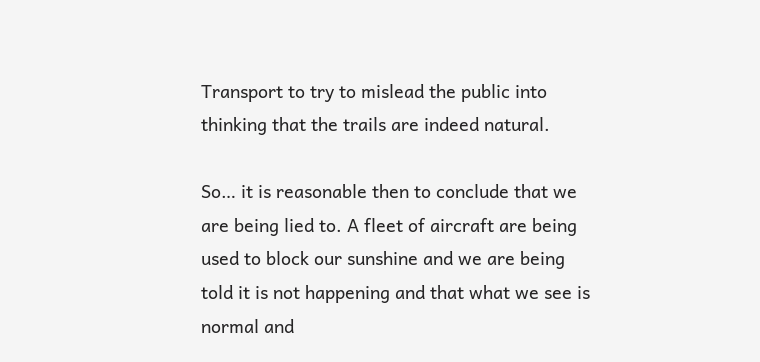Transport to try to mislead the public into thinking that the trails are indeed natural.

So… it is reasonable then to conclude that we are being lied to. A fleet of aircraft are being used to block our sunshine and we are being told it is not happening and that what we see is normal and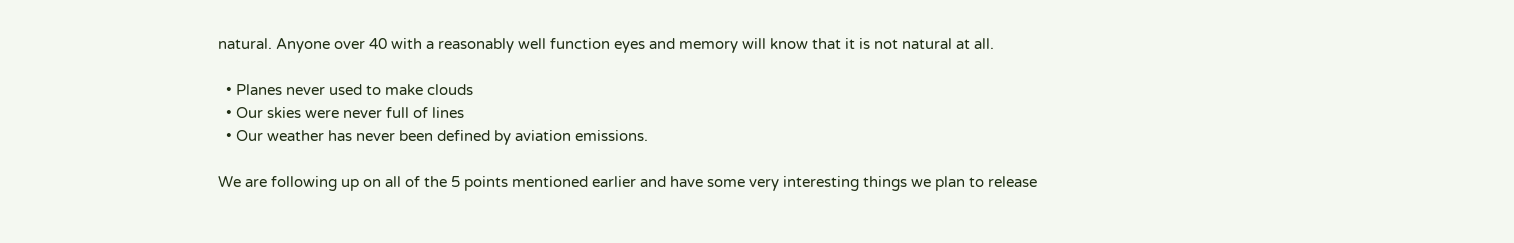natural. Anyone over 40 with a reasonably well function eyes and memory will know that it is not natural at all.

  • Planes never used to make clouds
  • Our skies were never full of lines
  • Our weather has never been defined by aviation emissions.

We are following up on all of the 5 points mentioned earlier and have some very interesting things we plan to release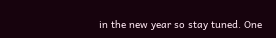in the new year so stay tuned. One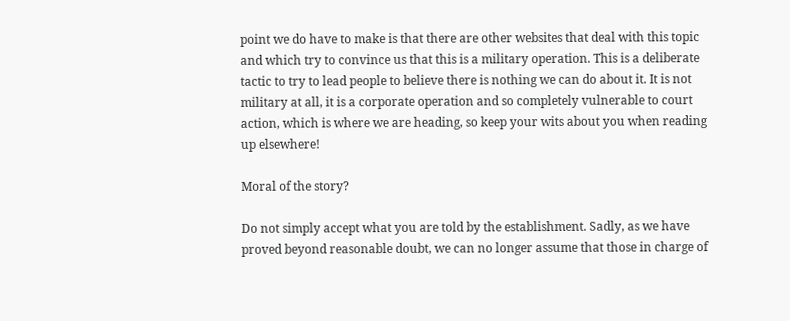point we do have to make is that there are other websites that deal with this topic and which try to convince us that this is a military operation. This is a deliberate tactic to try to lead people to believe there is nothing we can do about it. It is not military at all, it is a corporate operation and so completely vulnerable to court action, which is where we are heading, so keep your wits about you when reading up elsewhere!

Moral of the story?

Do not simply accept what you are told by the establishment. Sadly, as we have proved beyond reasonable doubt, we can no longer assume that those in charge of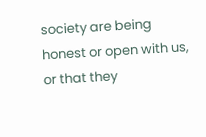society are being honest or open with us, or that they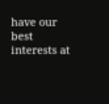have our best interests at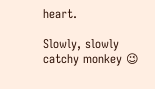heart.

Slowly, slowly catchy monkey 😉